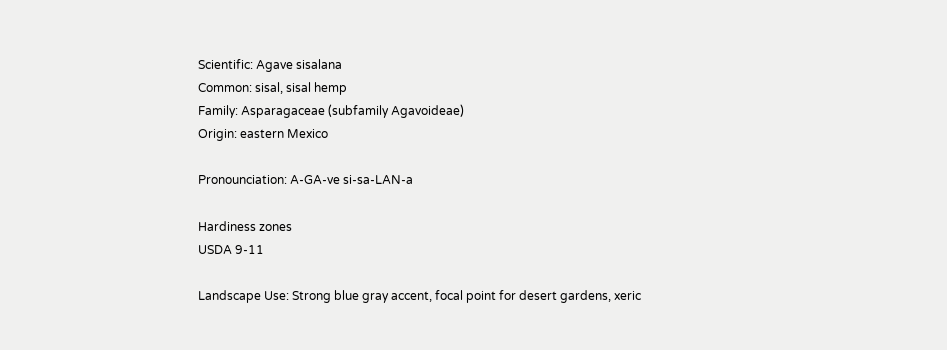Scientific: Agave sisalana
Common: sisal, sisal hemp
Family: Asparagaceae (subfamily Agavoideae)
Origin: eastern Mexico

Pronounciation: A-GA-ve si-sa-LAN-a

Hardiness zones
USDA 9-11

Landscape Use: Strong blue gray accent, focal point for desert gardens, xeric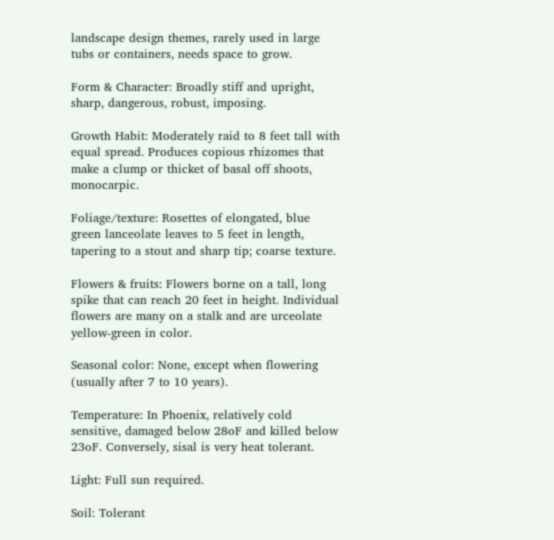landscape design themes, rarely used in large tubs or containers, needs space to grow.

Form & Character: Broadly stiff and upright, sharp, dangerous, robust, imposing.

Growth Habit: Moderately raid to 8 feet tall with equal spread. Produces copious rhizomes that make a clump or thicket of basal off shoots, monocarpic.

Foliage/texture: Rosettes of elongated, blue green lanceolate leaves to 5 feet in length, tapering to a stout and sharp tip; coarse texture.

Flowers & fruits: Flowers borne on a tall, long spike that can reach 20 feet in height. Individual flowers are many on a stalk and are urceolate yellow-green in color.

Seasonal color: None, except when flowering (usually after 7 to 10 years).

Temperature: In Phoenix, relatively cold sensitive, damaged below 28oF and killed below 23oF. Conversely, sisal is very heat tolerant.

Light: Full sun required.

Soil: Tolerant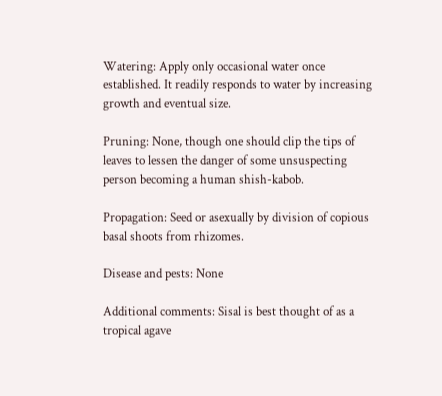Watering: Apply only occasional water once established. It readily responds to water by increasing growth and eventual size.

Pruning: None, though one should clip the tips of leaves to lessen the danger of some unsuspecting person becoming a human shish-kabob.

Propagation: Seed or asexually by division of copious basal shoots from rhizomes.

Disease and pests: None

Additional comments: Sisal is best thought of as a tropical agave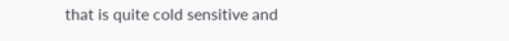that is quite cold sensitive and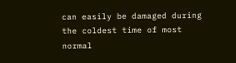can easily be damaged during the coldest time of most normal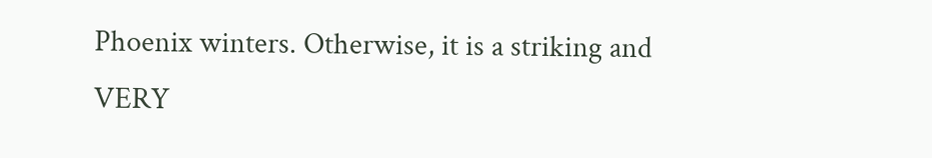Phoenix winters. Otherwise, it is a striking and VERY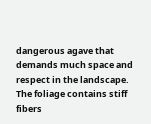dangerous agave that demands much space and respect in the landscape. The foliage contains stiff fibers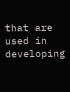that are used in developing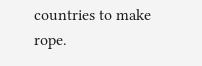countries to make rope.